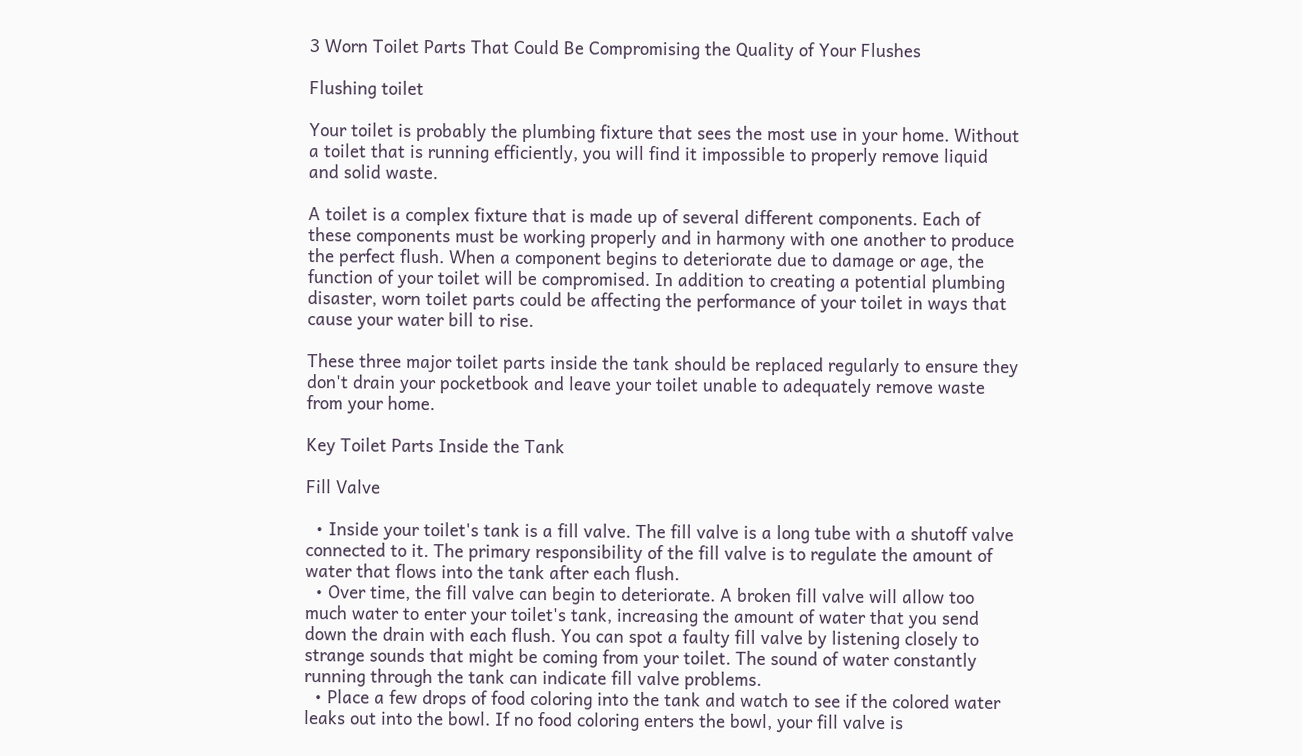3 Worn Toilet Parts That Could Be Compromising the Quality of Your Flushes

Flushing toilet

Your toilet is probably the plumbing fixture that sees the most use in your home. Without a toilet that is running efficiently, you will find it impossible to properly remove liquid and solid waste.

A toilet is a complex fixture that is made up of several different components. Each of these components must be working properly and in harmony with one another to produce the perfect flush. When a component begins to deteriorate due to damage or age, the function of your toilet will be compromised. In addition to creating a potential plumbing disaster, worn toilet parts could be affecting the performance of your toilet in ways that cause your water bill to rise.

These three major toilet parts inside the tank should be replaced regularly to ensure they don't drain your pocketbook and leave your toilet unable to adequately remove waste from your home.

Key Toilet Parts Inside the Tank

Fill Valve

  • Inside your toilet's tank is a fill valve. The fill valve is a long tube with a shutoff valve connected to it. The primary responsibility of the fill valve is to regulate the amount of water that flows into the tank after each flush.
  • Over time, the fill valve can begin to deteriorate. A broken fill valve will allow too much water to enter your toilet's tank, increasing the amount of water that you send down the drain with each flush. You can spot a faulty fill valve by listening closely to strange sounds that might be coming from your toilet. The sound of water constantly running through the tank can indicate fill valve problems.
  • Place a few drops of food coloring into the tank and watch to see if the colored water leaks out into the bowl. If no food coloring enters the bowl, your fill valve is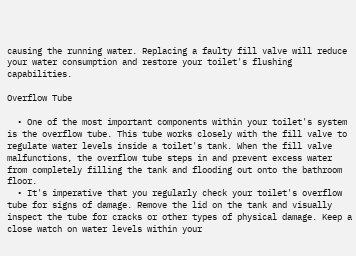causing the running water. Replacing a faulty fill valve will reduce your water consumption and restore your toilet's flushing capabilities.

Overflow Tube

  • One of the most important components within your toilet's system is the overflow tube. This tube works closely with the fill valve to regulate water levels inside a toilet's tank. When the fill valve malfunctions, the overflow tube steps in and prevent excess water from completely filling the tank and flooding out onto the bathroom floor.
  • It's imperative that you regularly check your toilet's overflow tube for signs of damage. Remove the lid on the tank and visually inspect the tube for cracks or other types of physical damage. Keep a close watch on water levels within your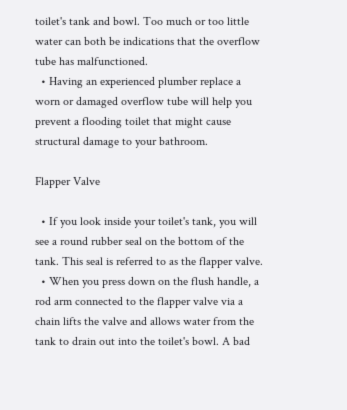toilet's tank and bowl. Too much or too little water can both be indications that the overflow tube has malfunctioned.
  • Having an experienced plumber replace a worn or damaged overflow tube will help you prevent a flooding toilet that might cause structural damage to your bathroom.

Flapper Valve

  • If you look inside your toilet's tank, you will see a round rubber seal on the bottom of the tank. This seal is referred to as the flapper valve.
  • When you press down on the flush handle, a rod arm connected to the flapper valve via a chain lifts the valve and allows water from the tank to drain out into the toilet's bowl. A bad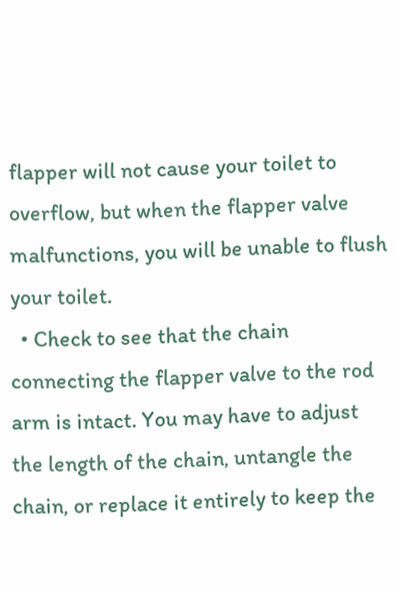flapper will not cause your toilet to overflow, but when the flapper valve malfunctions, you will be unable to flush your toilet.
  • Check to see that the chain connecting the flapper valve to the rod arm is intact. You may have to adjust the length of the chain, untangle the chain, or replace it entirely to keep the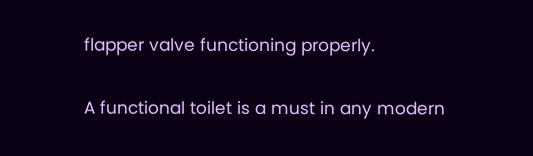flapper valve functioning properly.

A functional toilet is a must in any modern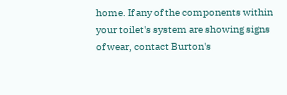home. If any of the components within your toilet's system are showing signs of wear, contact Burton's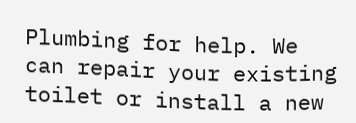Plumbing for help. We can repair your existing toilet or install a new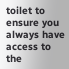toilet to ensure you always have access to the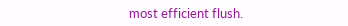most efficient flush.